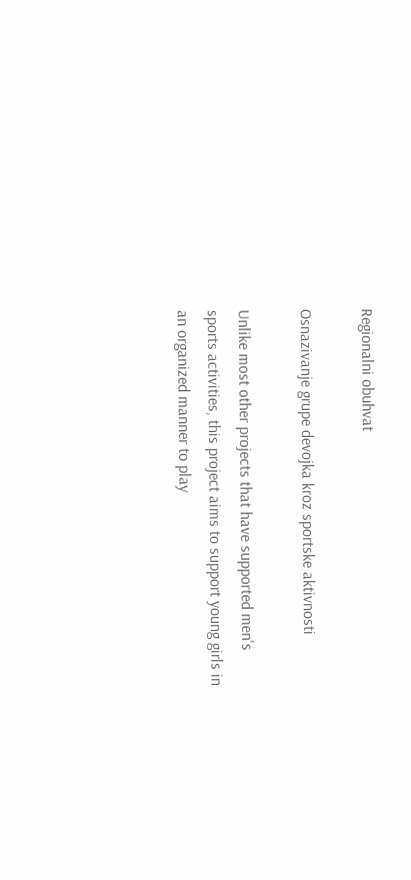Regionalni obuhvat

Osnazivanje grupe devojka kroz sportske aktivnosti

Unlike most other projects that have supported men's sports activities, this project aims to support young girls in an organized manner to play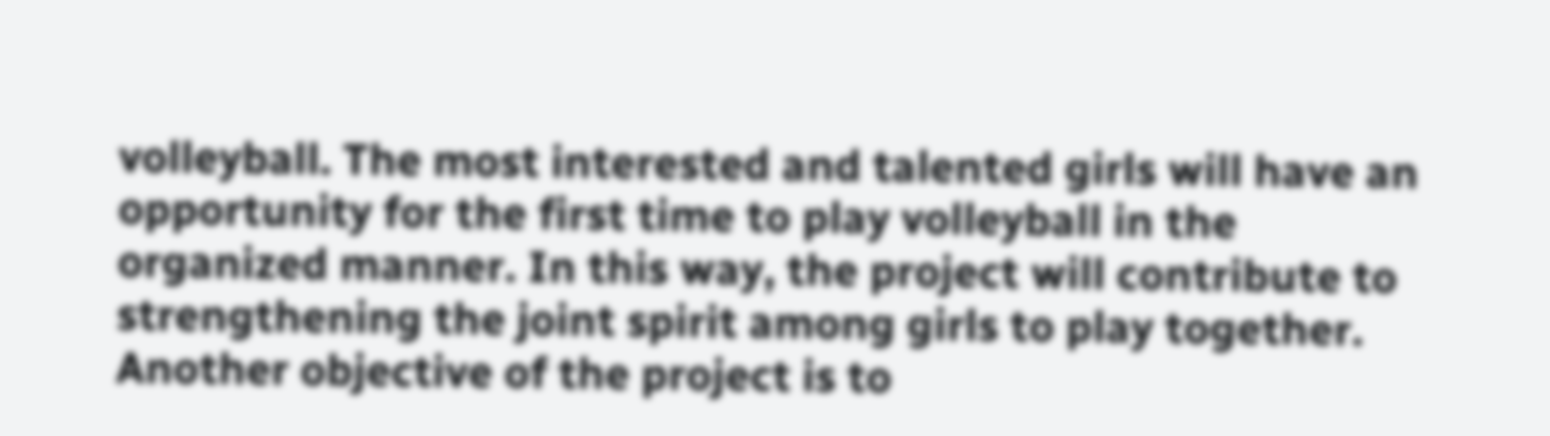volleyball. The most interested and talented girls will have an opportunity for the first time to play volleyball in the organized manner. In this way, the project will contribute to strengthening the joint spirit among girls to play together. Another objective of the project is to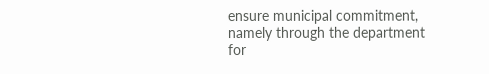ensure municipal commitment, namely through the department for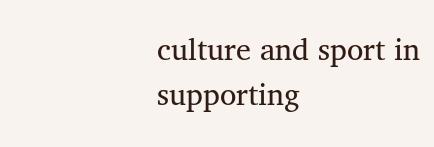culture and sport in supporting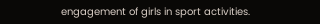engagement of girls in sport activities.